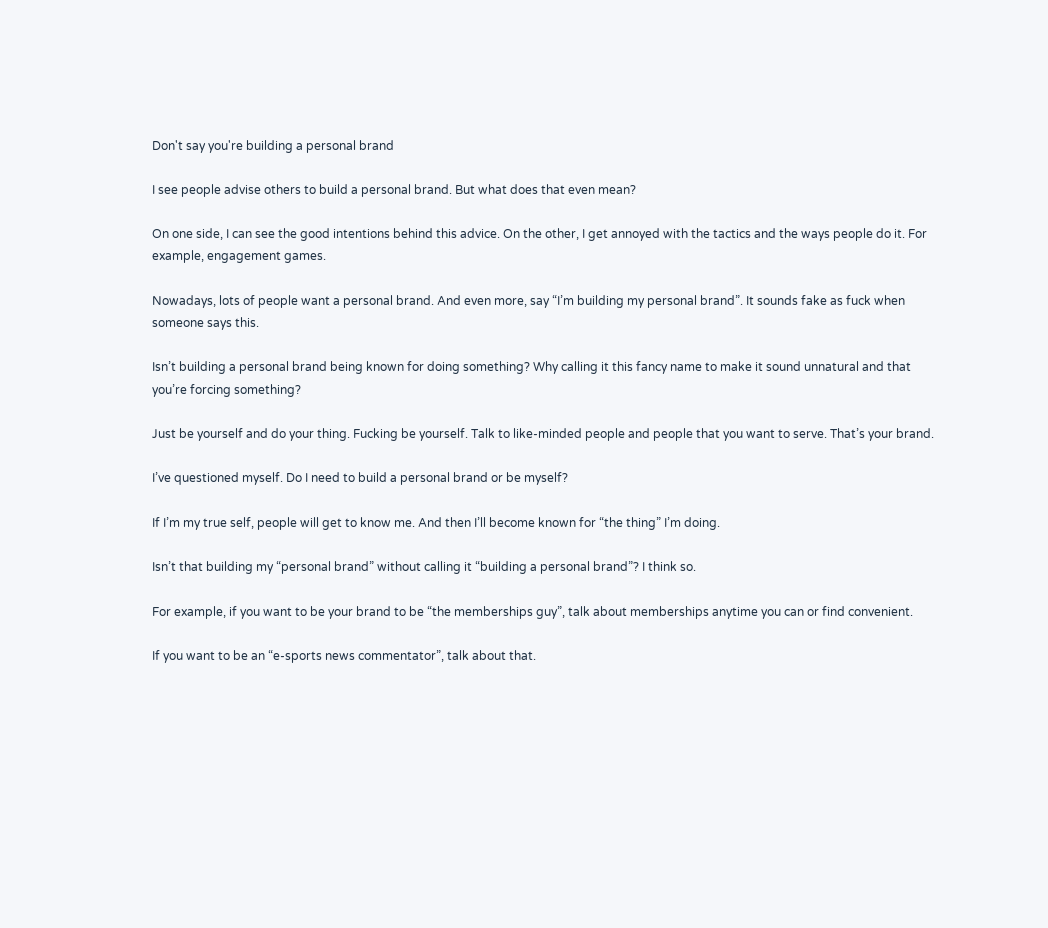Don't say you're building a personal brand

I see people advise others to build a personal brand. But what does that even mean?

On one side, I can see the good intentions behind this advice. On the other, I get annoyed with the tactics and the ways people do it. For example, engagement games.

Nowadays, lots of people want a personal brand. And even more, say “I’m building my personal brand”. It sounds fake as fuck when someone says this.

Isn’t building a personal brand being known for doing something? Why calling it this fancy name to make it sound unnatural and that you’re forcing something?

Just be yourself and do your thing. Fucking be yourself. Talk to like-minded people and people that you want to serve. That’s your brand.

I’ve questioned myself. Do I need to build a personal brand or be myself?

If I’m my true self, people will get to know me. And then I’ll become known for “the thing” I’m doing.

Isn’t that building my “personal brand” without calling it “building a personal brand”? I think so.

For example, if you want to be your brand to be “the memberships guy”, talk about memberships anytime you can or find convenient.

If you want to be an “e-sports news commentator”, talk about that.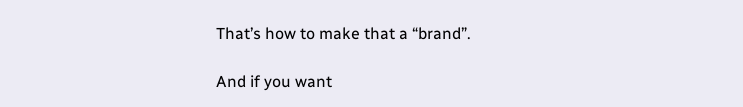That’s how to make that a “brand”.

And if you want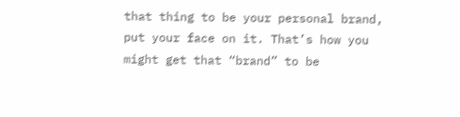that thing to be your personal brand, put your face on it. That’s how you might get that “brand” to be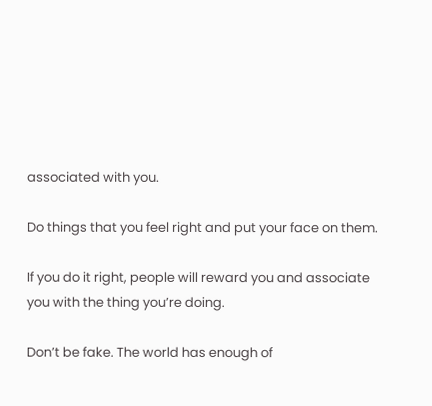associated with you.

Do things that you feel right and put your face on them.

If you do it right, people will reward you and associate you with the thing you’re doing.

Don’t be fake. The world has enough of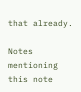that already.

Notes mentioning this note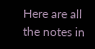Here are all the notes in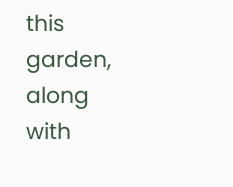this garden, along with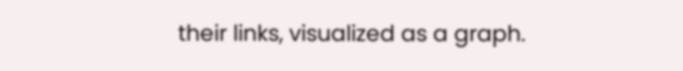their links, visualized as a graph.